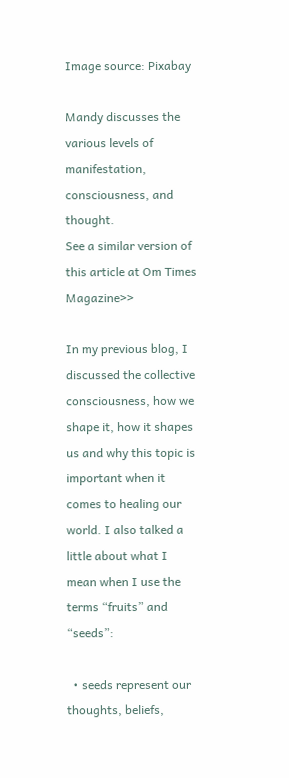Image source: Pixabay

Mandy discusses the various levels of manifestation, consciousness, and thought.
See a similar version of this article at Om Times Magazine>>

In my previous blog, I discussed the collective consciousness, how we shape it, how it shapes us and why this topic is important when it comes to healing our world. I also talked a little about what I mean when I use the terms “fruits” and “seeds”:

  • seeds represent our thoughts, beliefs,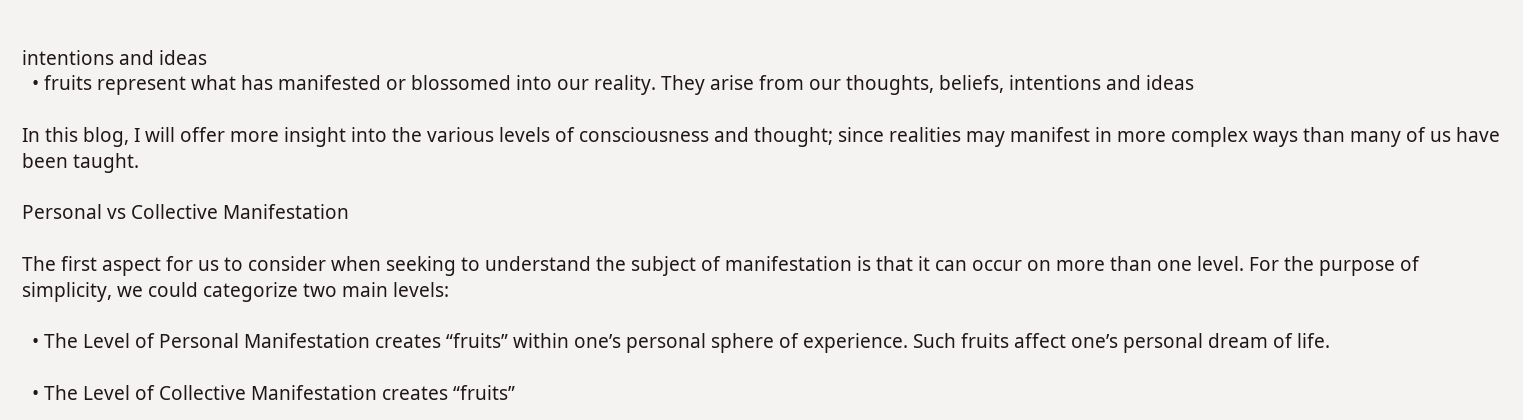intentions and ideas
  • fruits represent what has manifested or blossomed into our reality. They arise from our thoughts, beliefs, intentions and ideas

In this blog, I will offer more insight into the various levels of consciousness and thought; since realities may manifest in more complex ways than many of us have been taught.

Personal vs Collective Manifestation

The first aspect for us to consider when seeking to understand the subject of manifestation is that it can occur on more than one level. For the purpose of simplicity, we could categorize two main levels:

  • The Level of Personal Manifestation creates “fruits” within one’s personal sphere of experience. Such fruits affect one’s personal dream of life.

  • The Level of Collective Manifestation creates “fruits”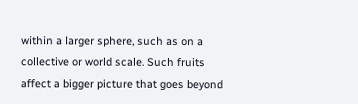within a larger sphere, such as on a collective or world scale. Such fruits affect a bigger picture that goes beyond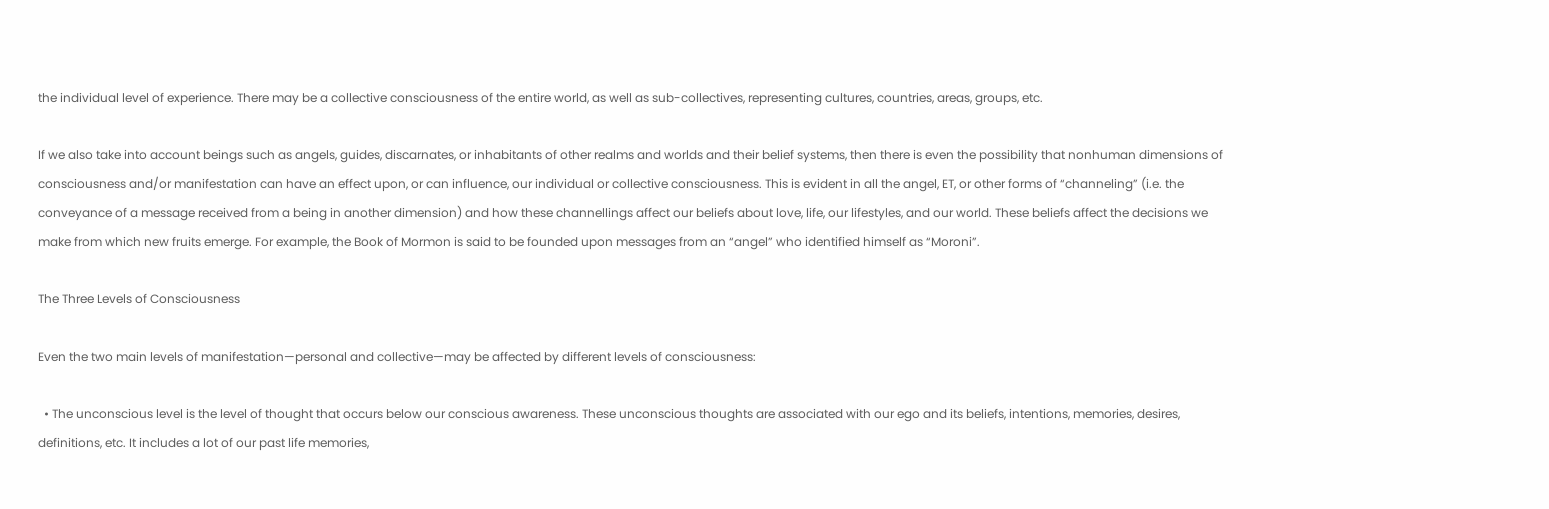the individual level of experience. There may be a collective consciousness of the entire world, as well as sub-collectives, representing cultures, countries, areas, groups, etc.

If we also take into account beings such as angels, guides, discarnates, or inhabitants of other realms and worlds and their belief systems, then there is even the possibility that nonhuman dimensions of consciousness and/or manifestation can have an effect upon, or can influence, our individual or collective consciousness. This is evident in all the angel, ET, or other forms of “channeling” (i.e. the conveyance of a message received from a being in another dimension) and how these channellings affect our beliefs about love, life, our lifestyles, and our world. These beliefs affect the decisions we make from which new fruits emerge. For example, the Book of Mormon is said to be founded upon messages from an “angel” who identified himself as “Moroni”.

The Three Levels of Consciousness

Even the two main levels of manifestation—personal and collective—may be affected by different levels of consciousness:

  • The unconscious level is the level of thought that occurs below our conscious awareness. These unconscious thoughts are associated with our ego and its beliefs, intentions, memories, desires, definitions, etc. It includes a lot of our past life memories,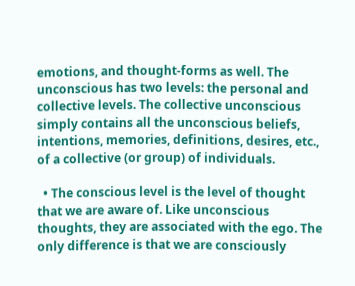emotions, and thought-forms as well. The unconscious has two levels: the personal and collective levels. The collective unconscious simply contains all the unconscious beliefs, intentions, memories, definitions, desires, etc., of a collective (or group) of individuals.

  • The conscious level is the level of thought that we are aware of. Like unconscious thoughts, they are associated with the ego. The only difference is that we are consciously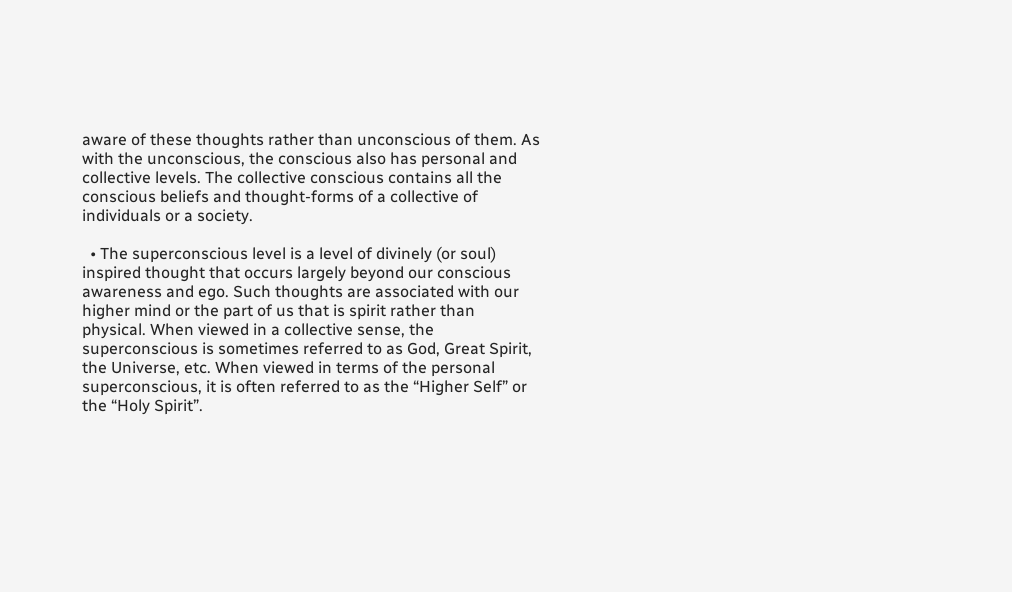aware of these thoughts rather than unconscious of them. As with the unconscious, the conscious also has personal and collective levels. The collective conscious contains all the conscious beliefs and thought-forms of a collective of individuals or a society.

  • The superconscious level is a level of divinely (or soul) inspired thought that occurs largely beyond our conscious awareness and ego. Such thoughts are associated with our higher mind or the part of us that is spirit rather than physical. When viewed in a collective sense, the superconscious is sometimes referred to as God, Great Spirit, the Universe, etc. When viewed in terms of the personal superconscious, it is often referred to as the “Higher Self” or the “Holy Spirit”.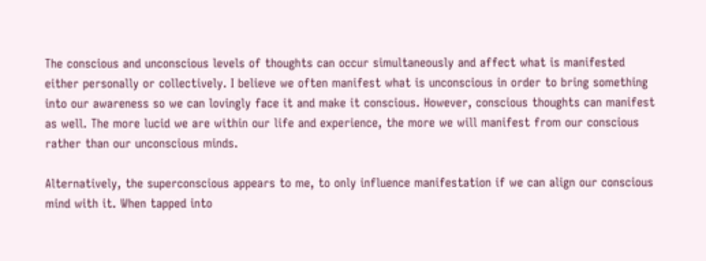The conscious and unconscious levels of thoughts can occur simultaneously and affect what is manifested either personally or collectively. I believe we often manifest what is unconscious in order to bring something into our awareness so we can lovingly face it and make it conscious. However, conscious thoughts can manifest as well. The more lucid we are within our life and experience, the more we will manifest from our conscious rather than our unconscious minds.

Alternatively, the superconscious appears to me, to only influence manifestation if we can align our conscious mind with it. When tapped into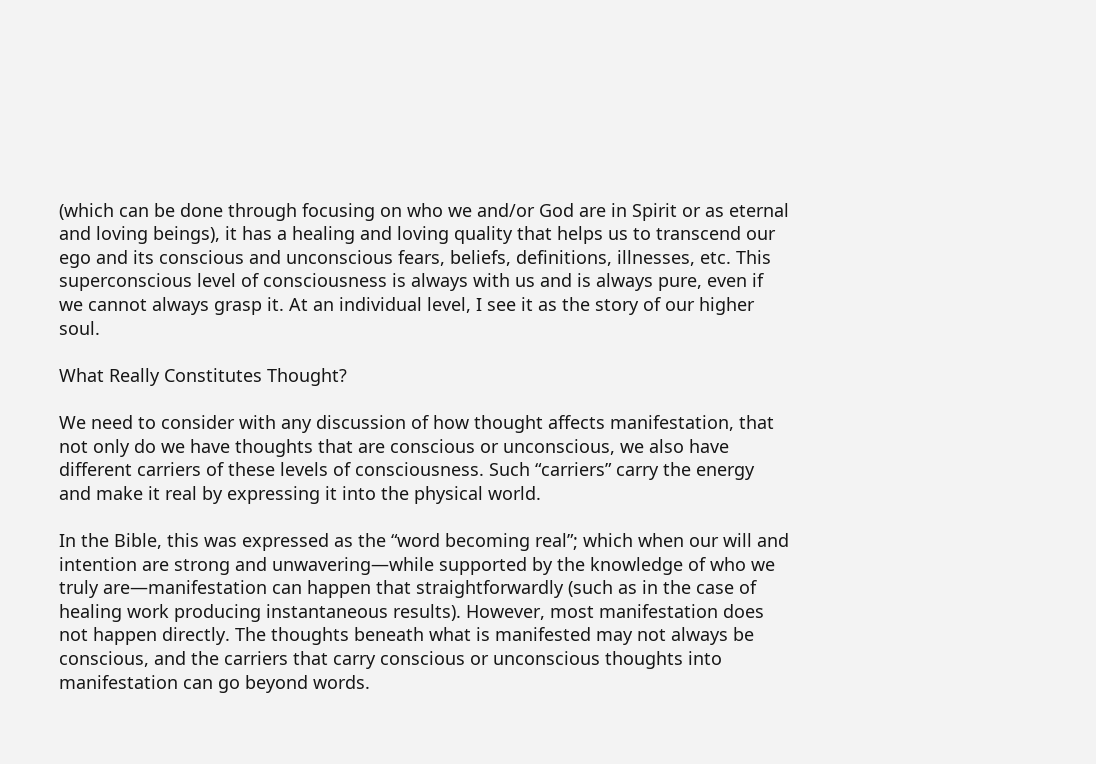(which can be done through focusing on who we and/or God are in Spirit or as eternal and loving beings), it has a healing and loving quality that helps us to transcend our ego and its conscious and unconscious fears, beliefs, definitions, illnesses, etc. This superconscious level of consciousness is always with us and is always pure, even if we cannot always grasp it. At an individual level, I see it as the story of our higher soul.

What Really Constitutes Thought?

We need to consider with any discussion of how thought affects manifestation, that not only do we have thoughts that are conscious or unconscious, we also have different carriers of these levels of consciousness. Such “carriers” carry the energy and make it real by expressing it into the physical world.

In the Bible, this was expressed as the “word becoming real”; which when our will and intention are strong and unwavering—while supported by the knowledge of who we truly are—manifestation can happen that straightforwardly (such as in the case of healing work producing instantaneous results). However, most manifestation does not happen directly. The thoughts beneath what is manifested may not always be conscious, and the carriers that carry conscious or unconscious thoughts into manifestation can go beyond words.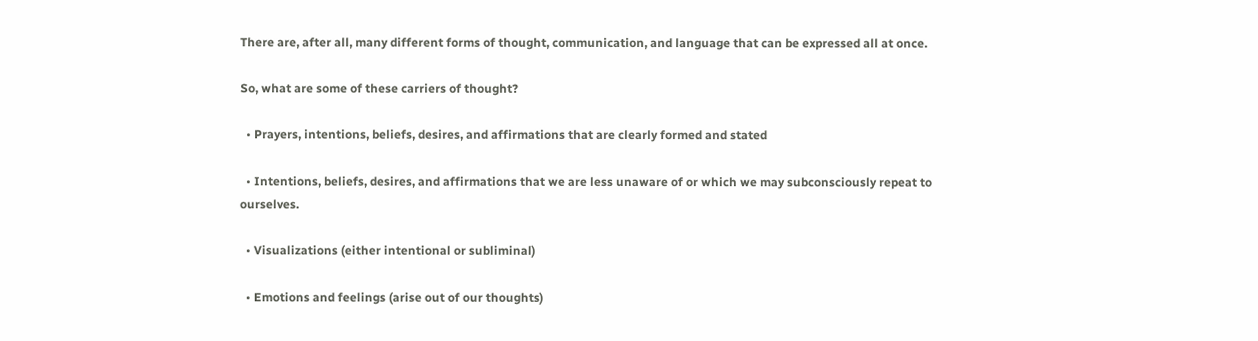There are, after all, many different forms of thought, communication, and language that can be expressed all at once.

So, what are some of these carriers of thought?

  • Prayers, intentions, beliefs, desires, and affirmations that are clearly formed and stated

  • Intentions, beliefs, desires, and affirmations that we are less unaware of or which we may subconsciously repeat to ourselves.

  • Visualizations (either intentional or subliminal)

  • Emotions and feelings (arise out of our thoughts)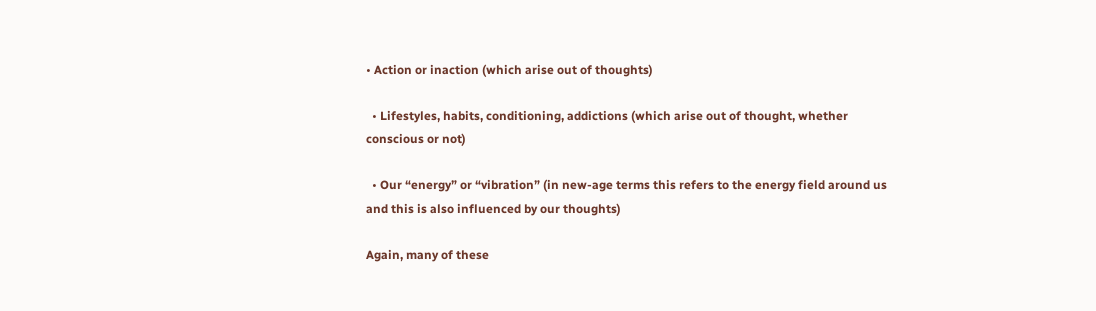• Action or inaction (which arise out of thoughts)

  • Lifestyles, habits, conditioning, addictions (which arise out of thought, whether conscious or not)

  • Our “energy” or “vibration” (in new-age terms this refers to the energy field around us and this is also influenced by our thoughts)

Again, many of these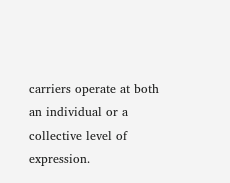carriers operate at both an individual or a collective level of expression.